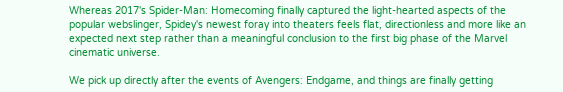Whereas 2017's Spider-Man: Homecoming finally captured the light-hearted aspects of the popular webslinger, Spidey's newest foray into theaters feels flat, directionless and more like an expected next step rather than a meaningful conclusion to the first big phase of the Marvel cinematic universe.

We pick up directly after the events of Avengers: Endgame, and things are finally getting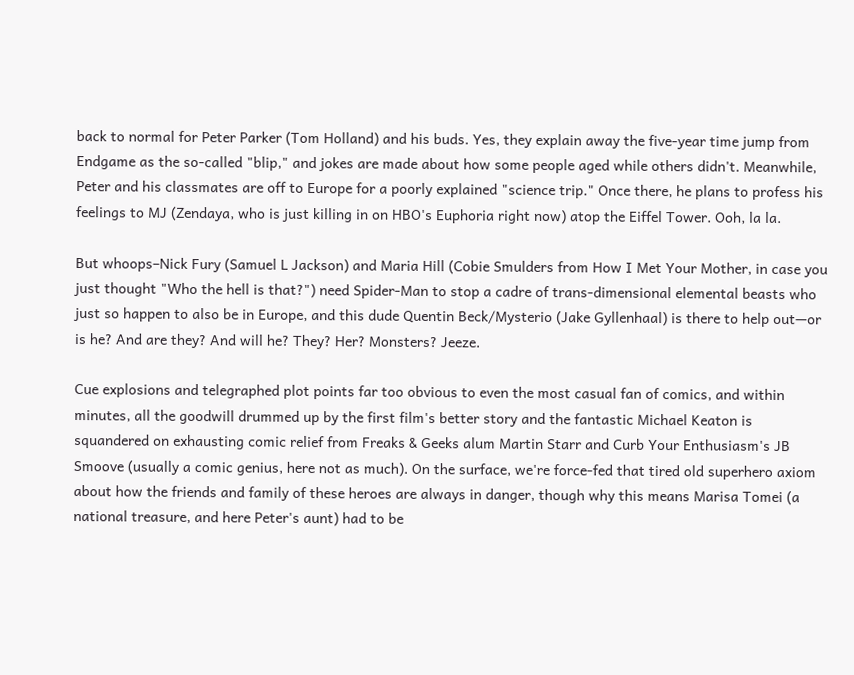back to normal for Peter Parker (Tom Holland) and his buds. Yes, they explain away the five-year time jump from Endgame as the so-called "blip," and jokes are made about how some people aged while others didn't. Meanwhile, Peter and his classmates are off to Europe for a poorly explained "science trip." Once there, he plans to profess his feelings to MJ (Zendaya, who is just killing in on HBO's Euphoria right now) atop the Eiffel Tower. Ooh, la la.

But whoops–Nick Fury (Samuel L Jackson) and Maria Hill (Cobie Smulders from How I Met Your Mother, in case you just thought "Who the hell is that?") need Spider-Man to stop a cadre of trans-dimensional elemental beasts who just so happen to also be in Europe, and this dude Quentin Beck/Mysterio (Jake Gyllenhaal) is there to help out—or is he? And are they? And will he? They? Her? Monsters? Jeeze.

Cue explosions and telegraphed plot points far too obvious to even the most casual fan of comics, and within minutes, all the goodwill drummed up by the first film's better story and the fantastic Michael Keaton is squandered on exhausting comic relief from Freaks & Geeks alum Martin Starr and Curb Your Enthusiasm's JB Smoove (usually a comic genius, here not as much). On the surface, we're force-fed that tired old superhero axiom about how the friends and family of these heroes are always in danger, though why this means Marisa Tomei (a national treasure, and here Peter's aunt) had to be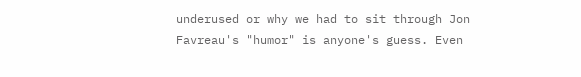underused or why we had to sit through Jon Favreau's "humor" is anyone's guess. Even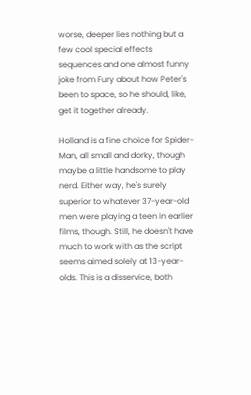worse, deeper lies nothing but a few cool special effects sequences and one almost funny joke from Fury about how Peter's been to space, so he should, like, get it together already.

Holland is a fine choice for Spider-Man, all small and dorky, though maybe a little handsome to play nerd. Either way, he's surely superior to whatever 37-year-old men were playing a teen in earlier films, though. Still, he doesn't have much to work with as the script seems aimed solely at 13-year-olds. This is a disservice, both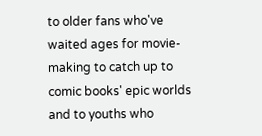to older fans who've waited ages for movie-making to catch up to comic books' epic worlds and to youths who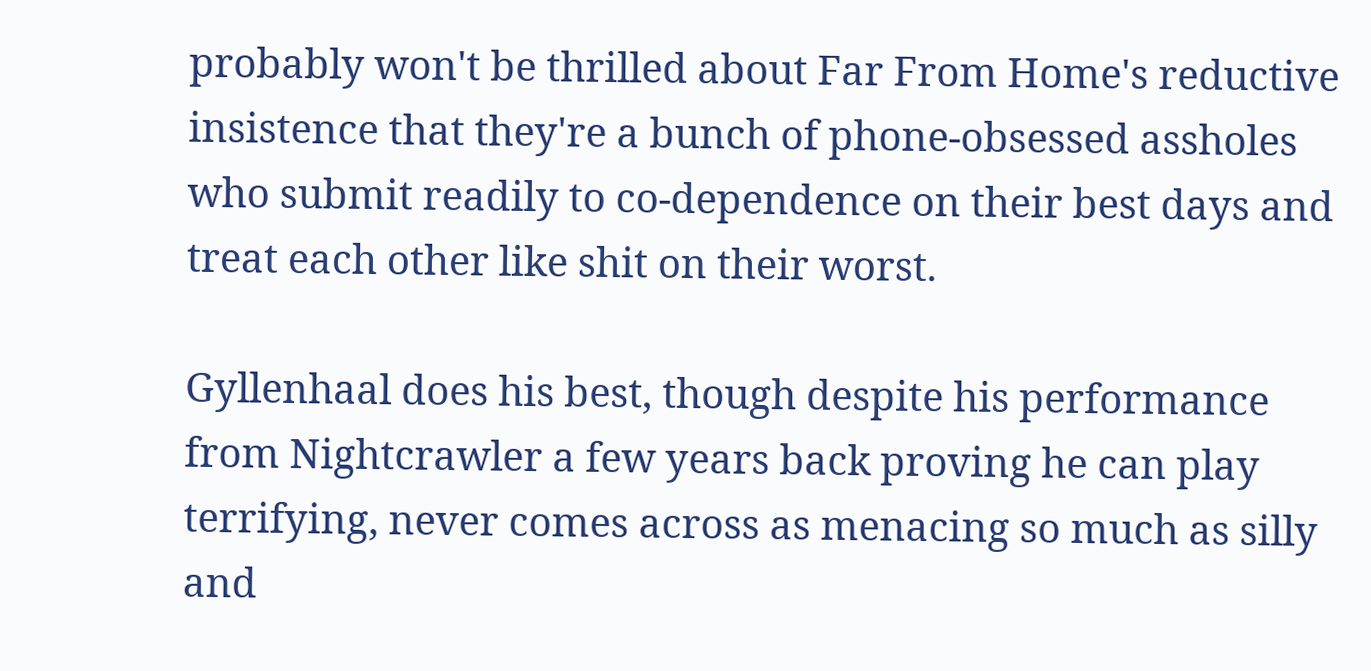probably won't be thrilled about Far From Home's reductive insistence that they're a bunch of phone-obsessed assholes who submit readily to co-dependence on their best days and treat each other like shit on their worst.

Gyllenhaal does his best, though despite his performance from Nightcrawler a few years back proving he can play terrifying, never comes across as menacing so much as silly and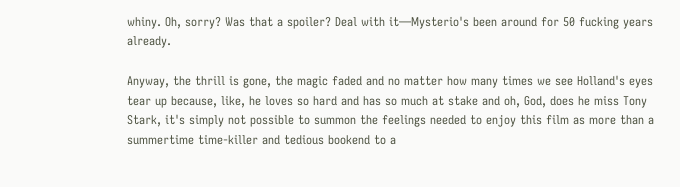whiny. Oh, sorry? Was that a spoiler? Deal with it—Mysterio's been around for 50 fucking years already.

Anyway, the thrill is gone, the magic faded and no matter how many times we see Holland's eyes tear up because, like, he loves so hard and has so much at stake and oh, God, does he miss Tony Stark, it's simply not possible to summon the feelings needed to enjoy this film as more than a summertime time-killer and tedious bookend to a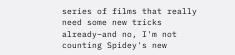series of films that really need some new tricks already–and no, I'm not counting Spidey's new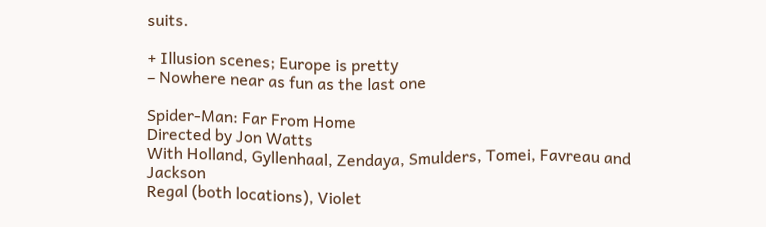suits.

+ Illusion scenes; Europe is pretty
– Nowhere near as fun as the last one

Spider-Man: Far From Home
Directed by Jon Watts
With Holland, Gyllenhaal, Zendaya, Smulders, Tomei, Favreau and Jackson
Regal (both locations), Violet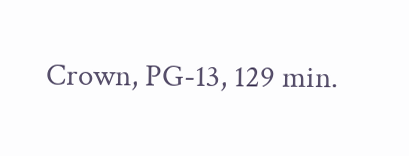Crown, PG-13, 129 min.